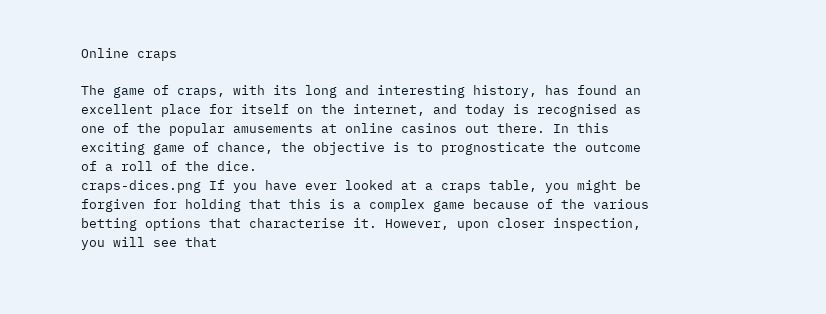Online craps

The game of craps, with its long and interesting history, has found an excellent place for itself on the internet, and today is recognised as one of the popular amusements at online casinos out there. In this exciting game of chance, the objective is to prognosticate the outcome of a roll of the dice.
craps-dices.png If you have ever looked at a craps table, you might be forgiven for holding that this is a complex game because of the various betting options that characterise it. However, upon closer inspection, you will see that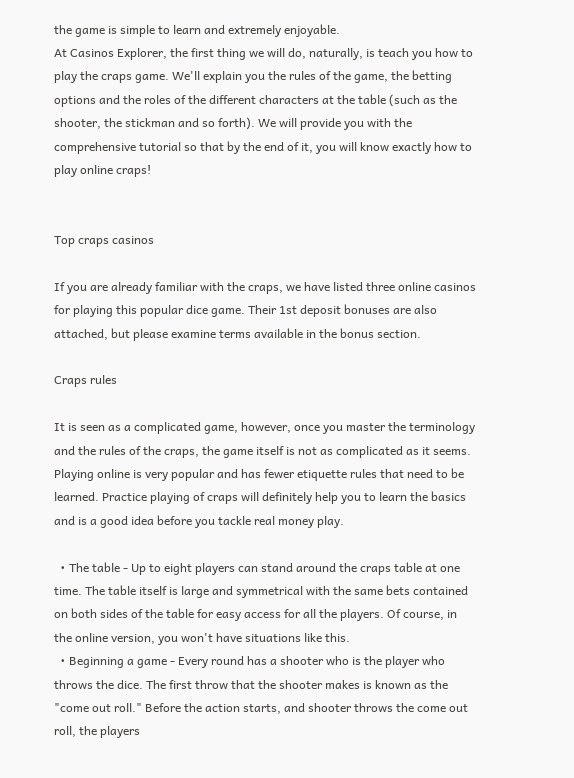the game is simple to learn and extremely enjoyable.
At Casinos Explorer, the first thing we will do, naturally, is teach you how to play the craps game. We'll explain you the rules of the game, the betting options and the roles of the different characters at the table (such as the shooter, the stickman and so forth). We will provide you with the comprehensive tutorial so that by the end of it, you will know exactly how to play online craps!


Top craps casinos

If you are already familiar with the craps, we have listed three online casinos for playing this popular dice game. Their 1st deposit bonuses are also attached, but please examine terms available in the bonus section.

Craps rules

It is seen as a complicated game, however, once you master the terminology and the rules of the craps, the game itself is not as complicated as it seems. Playing online is very popular and has fewer etiquette rules that need to be learned. Practice playing of craps will definitely help you to learn the basics and is a good idea before you tackle real money play.

  • The table - Up to eight players can stand around the craps table at one time. The table itself is large and symmetrical with the same bets contained on both sides of the table for easy access for all the players. Of course, in the online version, you won't have situations like this.
  • Beginning a game - Every round has a shooter who is the player who throws the dice. The first throw that the shooter makes is known as the "come out roll." Before the action starts, and shooter throws the come out roll, the players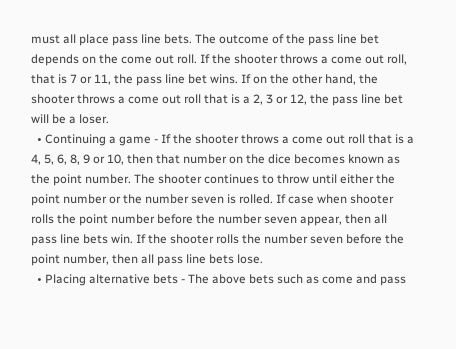must all place pass line bets. The outcome of the pass line bet depends on the come out roll. If the shooter throws a come out roll, that is 7 or 11, the pass line bet wins. If on the other hand, the shooter throws a come out roll that is a 2, 3 or 12, the pass line bet will be a loser.
  • Continuing a game - If the shooter throws a come out roll that is a 4, 5, 6, 8, 9 or 10, then that number on the dice becomes known as the point number. The shooter continues to throw until either the point number or the number seven is rolled. If case when shooter rolls the point number before the number seven appear, then all pass line bets win. If the shooter rolls the number seven before the point number, then all pass line bets lose.
  • Placing alternative bets - The above bets such as come and pass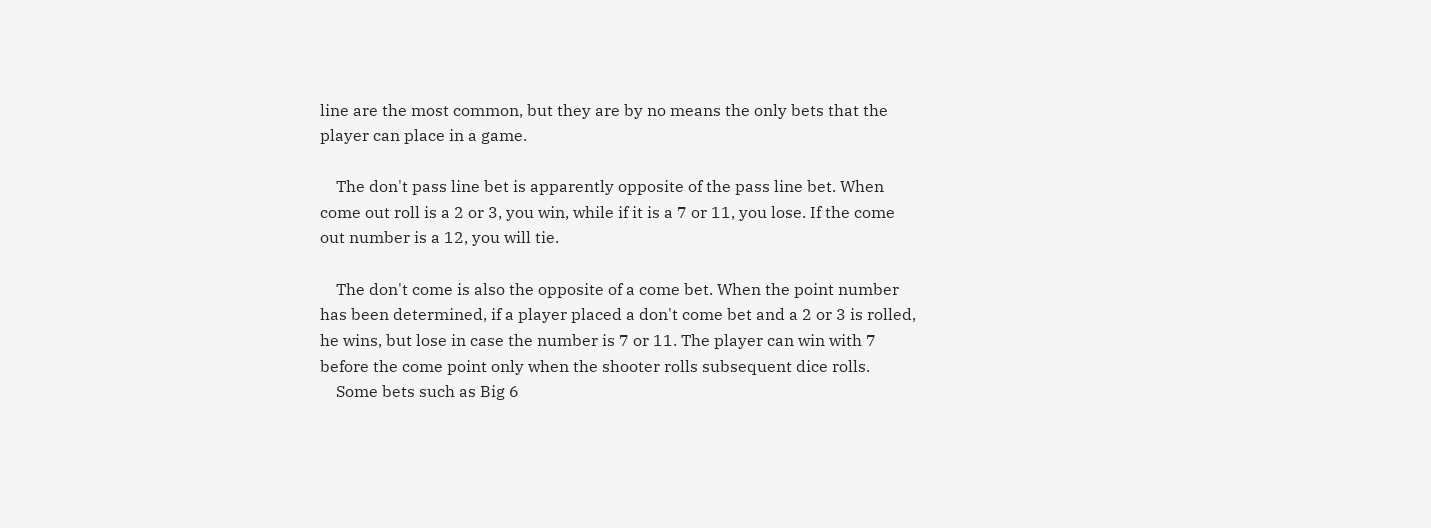line are the most common, but they are by no means the only bets that the player can place in a game.

    The don't pass line bet is apparently opposite of the pass line bet. When come out roll is a 2 or 3, you win, while if it is a 7 or 11, you lose. If the come out number is a 12, you will tie.

    The don't come is also the opposite of a come bet. When the point number has been determined, if a player placed a don't come bet and a 2 or 3 is rolled, he wins, but lose in case the number is 7 or 11. The player can win with 7 before the come point only when the shooter rolls subsequent dice rolls.
    Some bets such as Big 6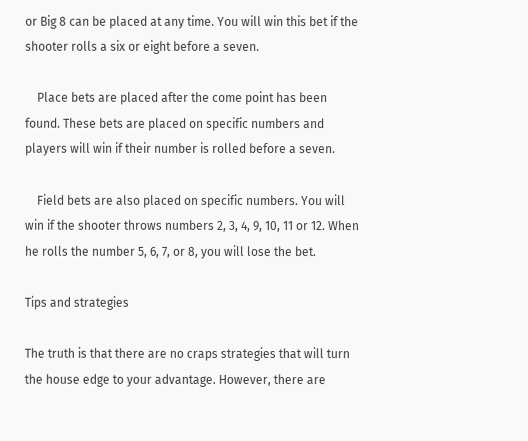or Big 8 can be placed at any time. You will win this bet if the shooter rolls a six or eight before a seven.

    Place bets are placed after the come point has been found. These bets are placed on specific numbers and players will win if their number is rolled before a seven.

    Field bets are also placed on specific numbers. You will win if the shooter throws numbers 2, 3, 4, 9, 10, 11 or 12. When he rolls the number 5, 6, 7, or 8, you will lose the bet.

Tips and strategies

The truth is that there are no craps strategies that will turn the house edge to your advantage. However, there are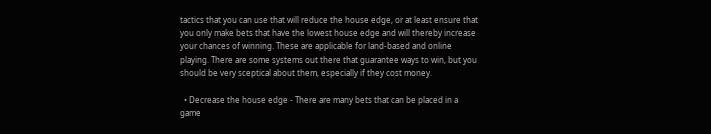tactics that you can use that will reduce the house edge, or at least ensure that you only make bets that have the lowest house edge and will thereby increase your chances of winning. These are applicable for land-based and online playing. There are some systems out there that guarantee ways to win, but you should be very sceptical about them, especially if they cost money.

  • Decrease the house edge - There are many bets that can be placed in a game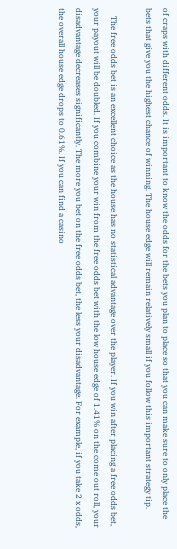of craps with different odds. It is important to know the odds for the bets you plan to place so that you can make sure to only place the bets that give you the highest chance of winning. The house edge will remain relatively small if you follow this important strategy tip.

    The free odds bet is an excellent choice as the house has no statistical advantage over the player. If you win after placing a free odds bet, your payout will be doubled. If you combine your win from the free odds bet with the low house edge of 1.41% on the come out roll, your disadvantage decreases significantly. The more you bet on the free odds bet, the less your disadvantage. For example, if you take 2 x odds, the overall house edge drops to 0.61%. If you can find a casino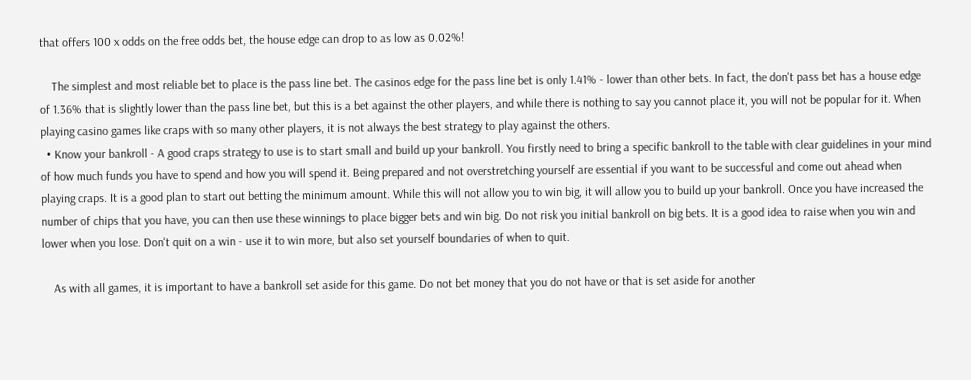that offers 100 x odds on the free odds bet, the house edge can drop to as low as 0.02%!

    The simplest and most reliable bet to place is the pass line bet. The casinos edge for the pass line bet is only 1.41% - lower than other bets. In fact, the don't pass bet has a house edge of 1.36% that is slightly lower than the pass line bet, but this is a bet against the other players, and while there is nothing to say you cannot place it, you will not be popular for it. When playing casino games like craps with so many other players, it is not always the best strategy to play against the others.
  • Know your bankroll - A good craps strategy to use is to start small and build up your bankroll. You firstly need to bring a specific bankroll to the table with clear guidelines in your mind of how much funds you have to spend and how you will spend it. Being prepared and not overstretching yourself are essential if you want to be successful and come out ahead when playing craps. It is a good plan to start out betting the minimum amount. While this will not allow you to win big, it will allow you to build up your bankroll. Once you have increased the number of chips that you have, you can then use these winnings to place bigger bets and win big. Do not risk you initial bankroll on big bets. It is a good idea to raise when you win and lower when you lose. Don't quit on a win - use it to win more, but also set yourself boundaries of when to quit.

    As with all games, it is important to have a bankroll set aside for this game. Do not bet money that you do not have or that is set aside for another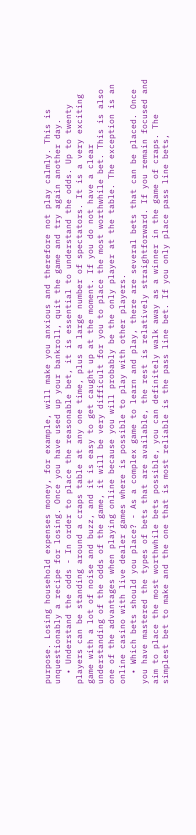purpose. Losing household expenses money, for example, will make you anxious and therefore not play calmly. This is unquestionably a recipe for losing. Once you have used up your bankroll, quit the game and try again another day.
  • Understand the odds - In order to place the reasonable bet, it is essential to understand the odds. Up to twenty players can be standing around a craps table at any one time, plus a large number of spectators. It is a very exciting game with a lot of noise and buzz, and it is easy to get caught up at the moment. If you do not have a clear understanding of the odds of the game, it will be very difficult for you to place the most worthwhile bet. This is also one of the advantages when playing online because you will probably be the only player at the table. The exception is an online casino with live dealer games where is possible to play with other players.
  • Which bets should you place? - As a complex game to learn and play, there are several bets that can be placed. Once you have mastered the types of bets that are available, the rest is relatively straightforward. If you remain focused and aim to place the most worthwhile bets possible, you can definitely walk away as a winner in the game of craps. The simplest bet to make and the one that is most reliable is the pass line bet. If you only place pass line bets,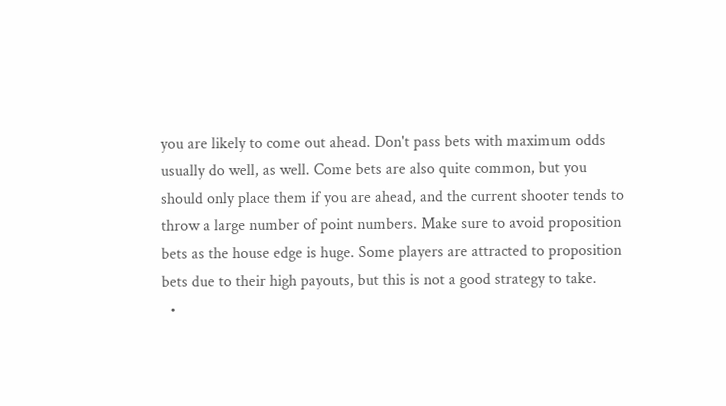you are likely to come out ahead. Don't pass bets with maximum odds usually do well, as well. Come bets are also quite common, but you should only place them if you are ahead, and the current shooter tends to throw a large number of point numbers. Make sure to avoid proposition bets as the house edge is huge. Some players are attracted to proposition bets due to their high payouts, but this is not a good strategy to take.
  •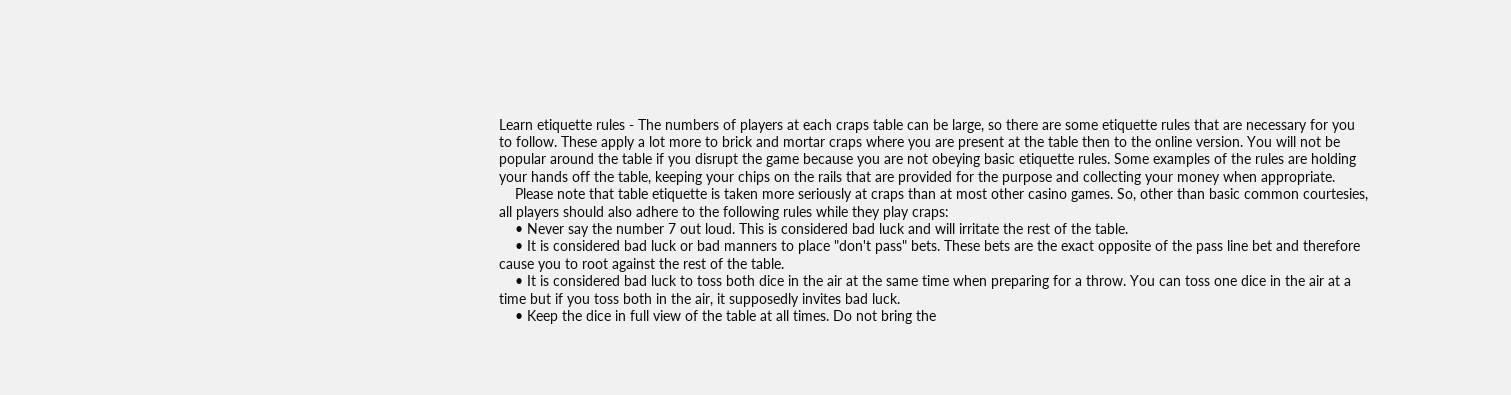Learn etiquette rules - The numbers of players at each craps table can be large, so there are some etiquette rules that are necessary for you to follow. These apply a lot more to brick and mortar craps where you are present at the table then to the online version. You will not be popular around the table if you disrupt the game because you are not obeying basic etiquette rules. Some examples of the rules are holding your hands off the table, keeping your chips on the rails that are provided for the purpose and collecting your money when appropriate.
    Please note that table etiquette is taken more seriously at craps than at most other casino games. So, other than basic common courtesies, all players should also adhere to the following rules while they play craps:
    • Never say the number 7 out loud. This is considered bad luck and will irritate the rest of the table.
    • It is considered bad luck or bad manners to place "don't pass" bets. These bets are the exact opposite of the pass line bet and therefore cause you to root against the rest of the table.
    • It is considered bad luck to toss both dice in the air at the same time when preparing for a throw. You can toss one dice in the air at a time but if you toss both in the air, it supposedly invites bad luck.
    • Keep the dice in full view of the table at all times. Do not bring the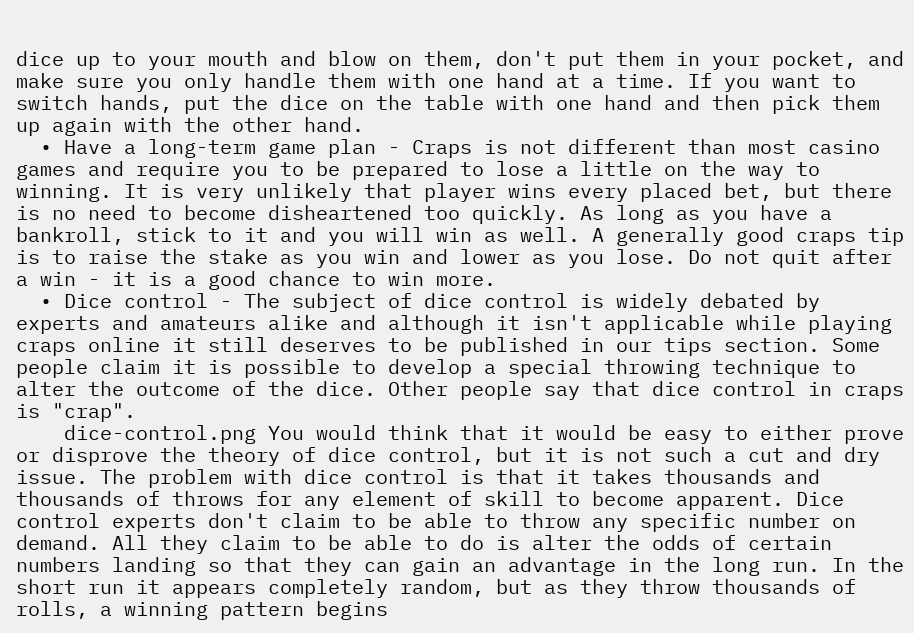dice up to your mouth and blow on them, don't put them in your pocket, and make sure you only handle them with one hand at a time. If you want to switch hands, put the dice on the table with one hand and then pick them up again with the other hand.
  • Have a long-term game plan - Craps is not different than most casino games and require you to be prepared to lose a little on the way to winning. It is very unlikely that player wins every placed bet, but there is no need to become disheartened too quickly. As long as you have a bankroll, stick to it and you will win as well. A generally good craps tip is to raise the stake as you win and lower as you lose. Do not quit after a win - it is a good chance to win more.
  • Dice control - The subject of dice control is widely debated by experts and amateurs alike and although it isn't applicable while playing craps online it still deserves to be published in our tips section. Some people claim it is possible to develop a special throwing technique to alter the outcome of the dice. Other people say that dice control in craps is "crap".
    dice-control.png You would think that it would be easy to either prove or disprove the theory of dice control, but it is not such a cut and dry issue. The problem with dice control is that it takes thousands and thousands of throws for any element of skill to become apparent. Dice control experts don't claim to be able to throw any specific number on demand. All they claim to be able to do is alter the odds of certain numbers landing so that they can gain an advantage in the long run. In the short run it appears completely random, but as they throw thousands of rolls, a winning pattern begins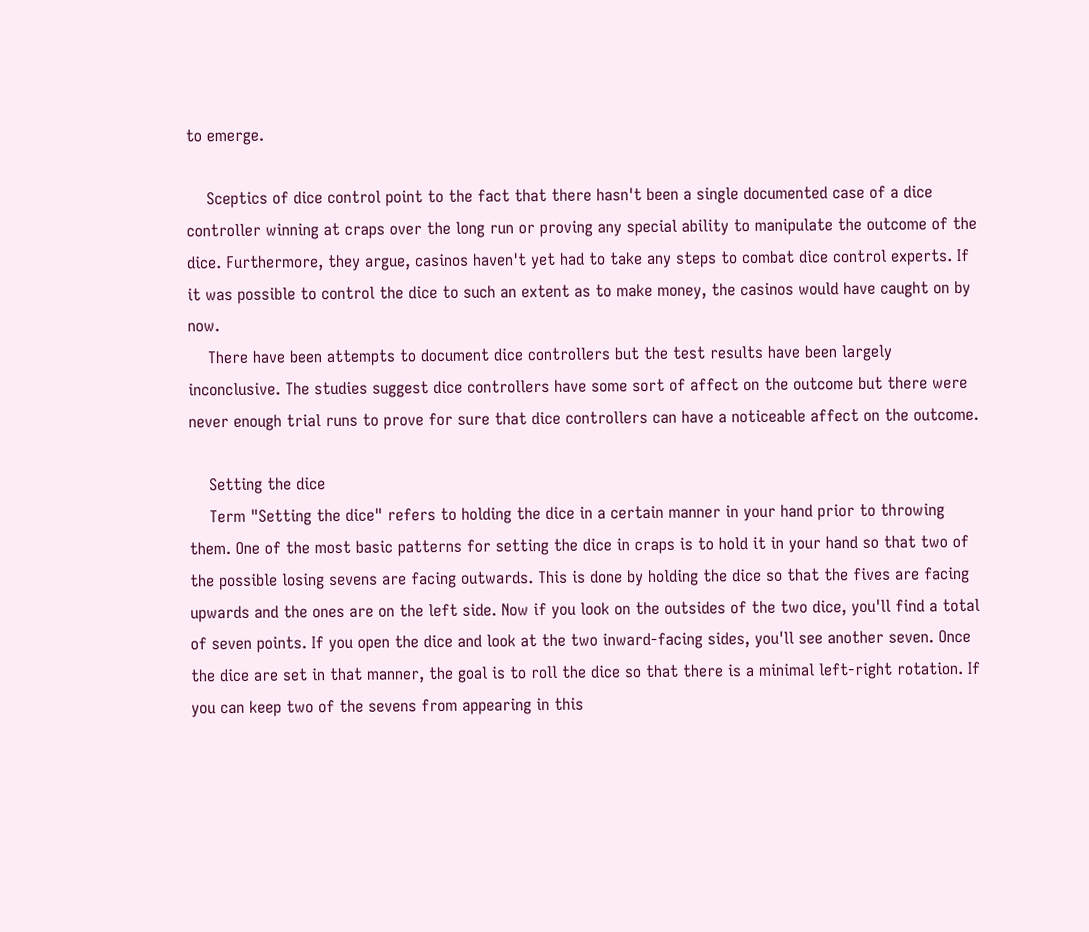to emerge.

    Sceptics of dice control point to the fact that there hasn't been a single documented case of a dice controller winning at craps over the long run or proving any special ability to manipulate the outcome of the dice. Furthermore, they argue, casinos haven't yet had to take any steps to combat dice control experts. If it was possible to control the dice to such an extent as to make money, the casinos would have caught on by now.
    There have been attempts to document dice controllers but the test results have been largely inconclusive. The studies suggest dice controllers have some sort of affect on the outcome but there were never enough trial runs to prove for sure that dice controllers can have a noticeable affect on the outcome.

    Setting the dice
    Term "Setting the dice" refers to holding the dice in a certain manner in your hand prior to throwing them. One of the most basic patterns for setting the dice in craps is to hold it in your hand so that two of the possible losing sevens are facing outwards. This is done by holding the dice so that the fives are facing upwards and the ones are on the left side. Now if you look on the outsides of the two dice, you'll find a total of seven points. If you open the dice and look at the two inward-facing sides, you'll see another seven. Once the dice are set in that manner, the goal is to roll the dice so that there is a minimal left-right rotation. If you can keep two of the sevens from appearing in this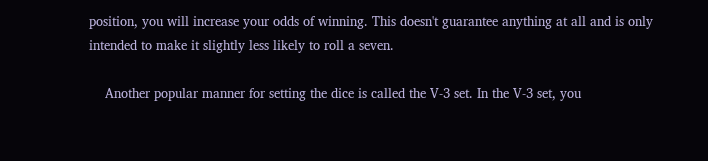position, you will increase your odds of winning. This doesn't guarantee anything at all and is only intended to make it slightly less likely to roll a seven.

    Another popular manner for setting the dice is called the V-3 set. In the V-3 set, you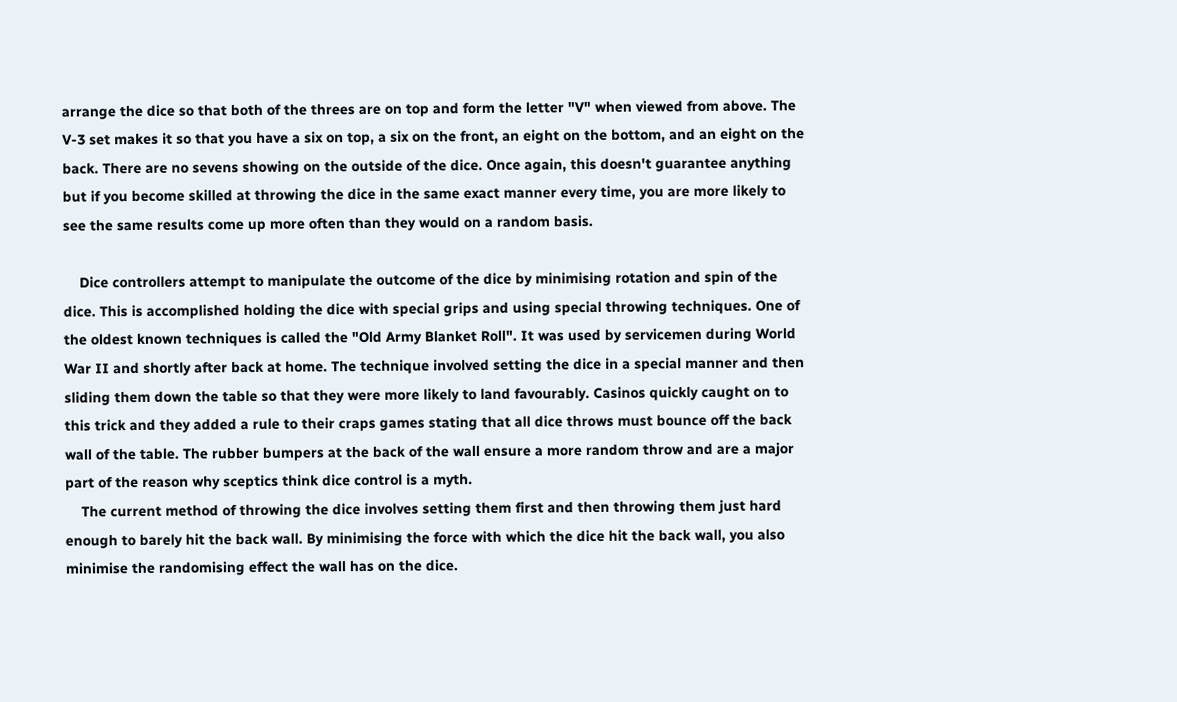arrange the dice so that both of the threes are on top and form the letter "V" when viewed from above. The V-3 set makes it so that you have a six on top, a six on the front, an eight on the bottom, and an eight on the back. There are no sevens showing on the outside of the dice. Once again, this doesn't guarantee anything but if you become skilled at throwing the dice in the same exact manner every time, you are more likely to see the same results come up more often than they would on a random basis.

    Dice controllers attempt to manipulate the outcome of the dice by minimising rotation and spin of the dice. This is accomplished holding the dice with special grips and using special throwing techniques. One of the oldest known techniques is called the "Old Army Blanket Roll". It was used by servicemen during World War II and shortly after back at home. The technique involved setting the dice in a special manner and then sliding them down the table so that they were more likely to land favourably. Casinos quickly caught on to this trick and they added a rule to their craps games stating that all dice throws must bounce off the back wall of the table. The rubber bumpers at the back of the wall ensure a more random throw and are a major part of the reason why sceptics think dice control is a myth.
    The current method of throwing the dice involves setting them first and then throwing them just hard enough to barely hit the back wall. By minimising the force with which the dice hit the back wall, you also minimise the randomising effect the wall has on the dice.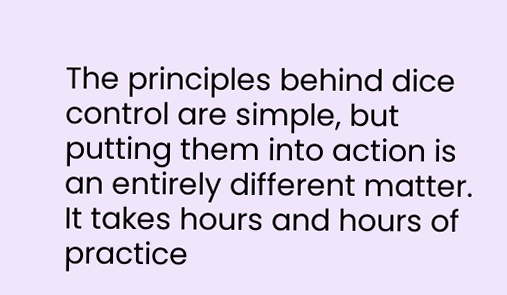The principles behind dice control are simple, but putting them into action is an entirely different matter. It takes hours and hours of practice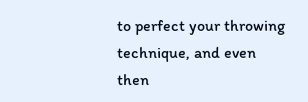to perfect your throwing technique, and even then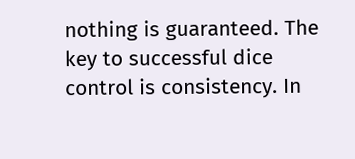nothing is guaranteed. The key to successful dice control is consistency. In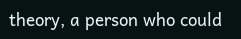theory, a person who could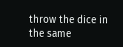throw the dice in the same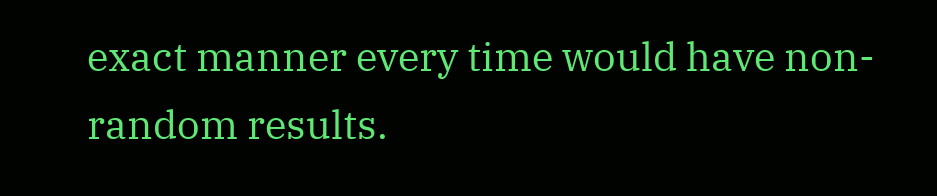exact manner every time would have non-random results.